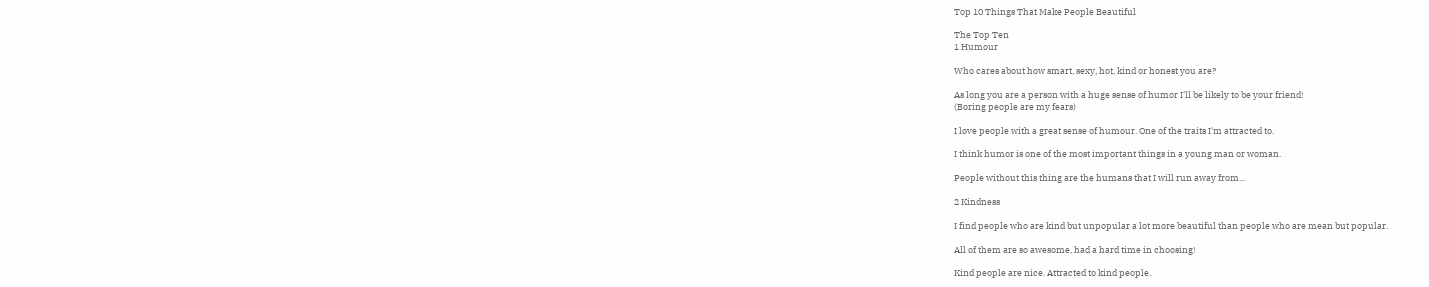Top 10 Things That Make People Beautiful

The Top Ten
1 Humour

Who cares about how smart, sexy, hot, kind or honest you are?

As long you are a person with a huge sense of humor I'll be likely to be your friend!
(Boring people are my fears)

I love people with a great sense of humour. One of the traits I'm attracted to.

I think humor is one of the most important things in a young man or woman.

People without this thing are the humans that I will run away from...

2 Kindness

I find people who are kind but unpopular a lot more beautiful than people who are mean but popular.

All of them are so awesome, had a hard time in choosing!

Kind people are nice. Attracted to kind people.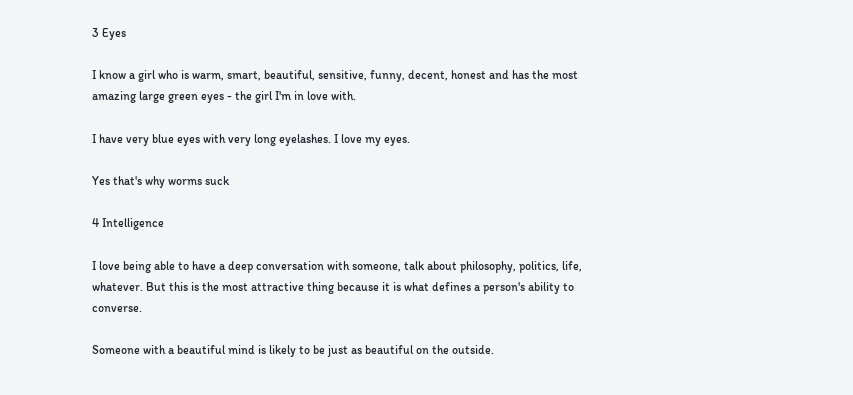3 Eyes

I know a girl who is warm, smart, beautiful, sensitive, funny, decent, honest and has the most amazing large green eyes - the girl I'm in love with.

I have very blue eyes with very long eyelashes. I love my eyes.

Yes that's why worms suck

4 Intelligence

I love being able to have a deep conversation with someone, talk about philosophy, politics, life, whatever. But this is the most attractive thing because it is what defines a person's ability to converse.

Someone with a beautiful mind is likely to be just as beautiful on the outside.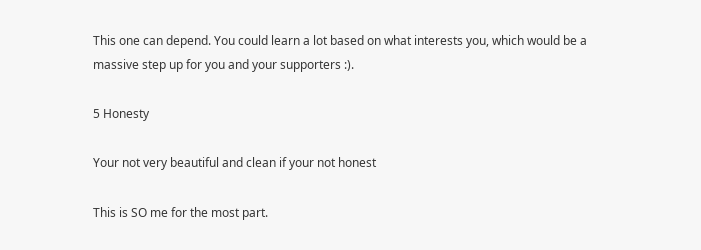This one can depend. You could learn a lot based on what interests you, which would be a massive step up for you and your supporters :).

5 Honesty

Your not very beautiful and clean if your not honest

This is SO me for the most part.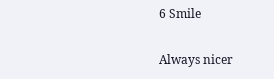6 Smile

Always nicer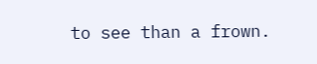to see than a frown.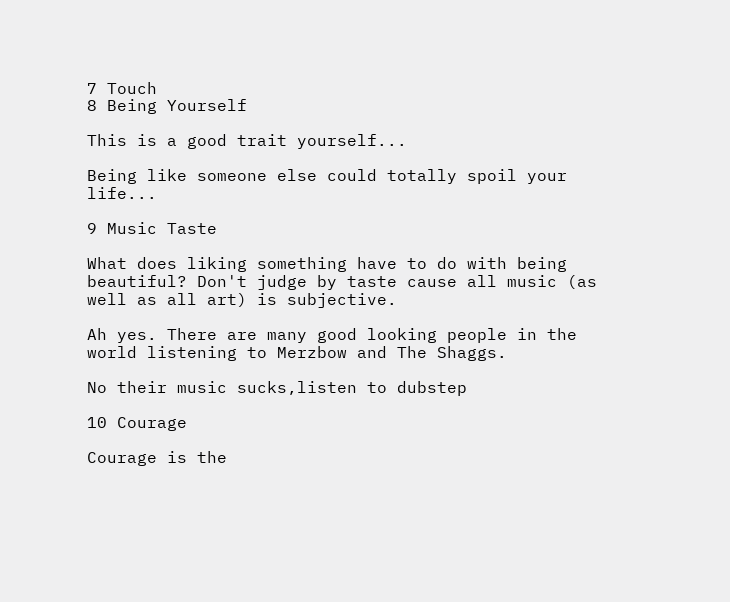7 Touch
8 Being Yourself

This is a good trait yourself...

Being like someone else could totally spoil your life...

9 Music Taste

What does liking something have to do with being beautiful? Don't judge by taste cause all music (as well as all art) is subjective.

Ah yes. There are many good looking people in the world listening to Merzbow and The Shaggs.

No their music sucks,listen to dubstep

10 Courage

Courage is the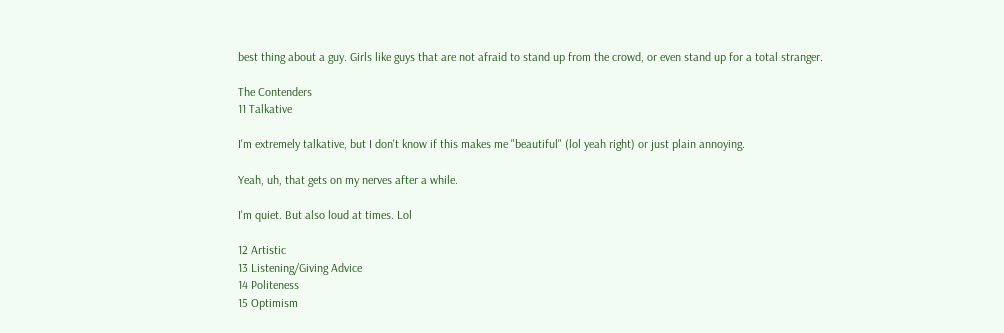best thing about a guy. Girls like guys that are not afraid to stand up from the crowd, or even stand up for a total stranger.

The Contenders
11 Talkative

I'm extremely talkative, but I don't know if this makes me "beautiful" (lol yeah right) or just plain annoying.

Yeah, uh, that gets on my nerves after a while.

I'm quiet. But also loud at times. Lol

12 Artistic
13 Listening/Giving Advice
14 Politeness
15 Optimism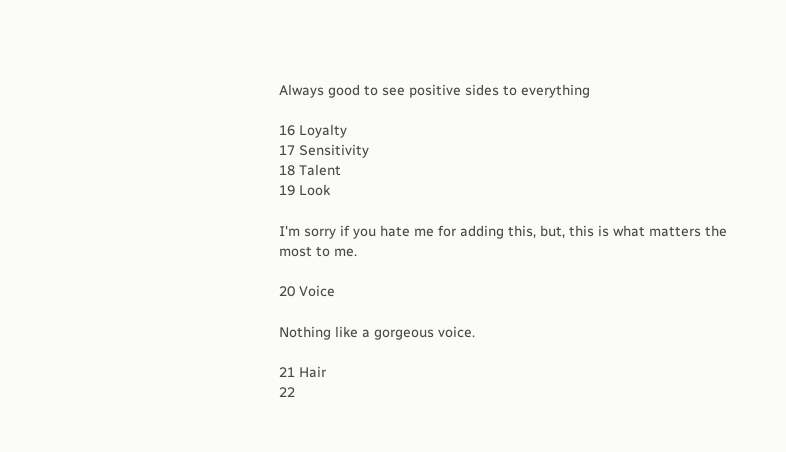Always good to see positive sides to everything

16 Loyalty
17 Sensitivity
18 Talent
19 Look

I'm sorry if you hate me for adding this, but, this is what matters the most to me.

20 Voice

Nothing like a gorgeous voice.

21 Hair
22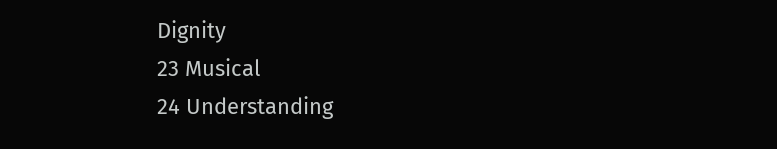Dignity
23 Musical
24 Understanding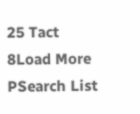25 Tact
8Load More
PSearch List